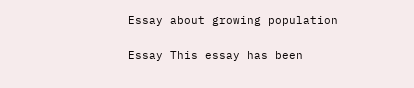Essay about growing population

Essay This essay has been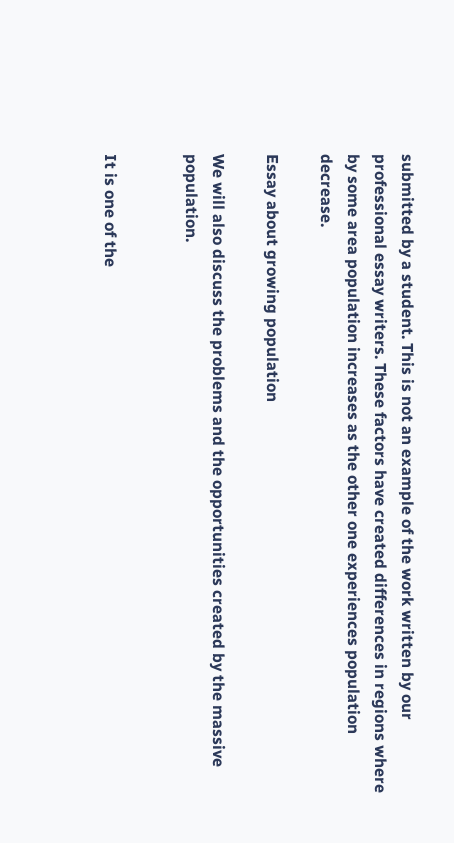submitted by a student. This is not an example of the work written by our professional essay writers. These factors have created differences in regions where by some area population increases as the other one experiences population decrease.

Essay about growing population

We will also discuss the problems and the opportunities created by the massive population.


It is one of the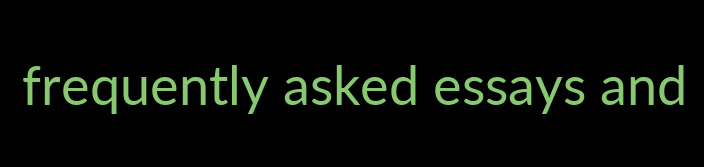frequently asked essays and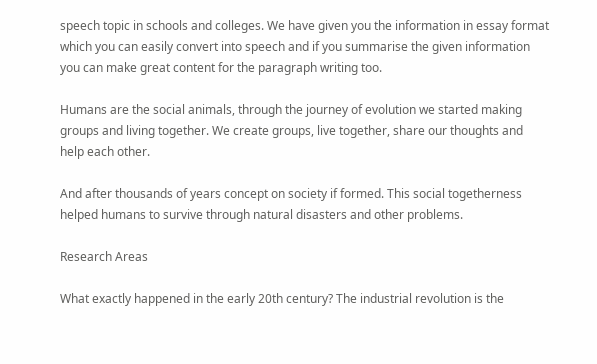speech topic in schools and colleges. We have given you the information in essay format which you can easily convert into speech and if you summarise the given information you can make great content for the paragraph writing too.

Humans are the social animals, through the journey of evolution we started making groups and living together. We create groups, live together, share our thoughts and help each other.

And after thousands of years concept on society if formed. This social togetherness helped humans to survive through natural disasters and other problems.

Research Areas

What exactly happened in the early 20th century? The industrial revolution is the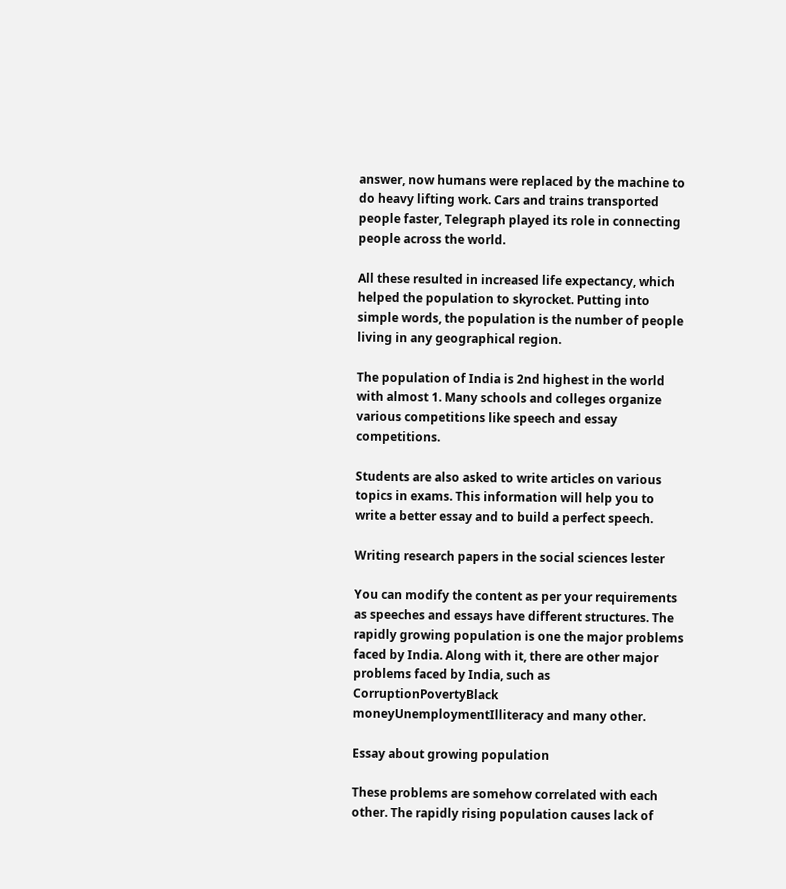answer, now humans were replaced by the machine to do heavy lifting work. Cars and trains transported people faster, Telegraph played its role in connecting people across the world.

All these resulted in increased life expectancy, which helped the population to skyrocket. Putting into simple words, the population is the number of people living in any geographical region.

The population of India is 2nd highest in the world with almost 1. Many schools and colleges organize various competitions like speech and essay competitions.

Students are also asked to write articles on various topics in exams. This information will help you to write a better essay and to build a perfect speech.

Writing research papers in the social sciences lester

You can modify the content as per your requirements as speeches and essays have different structures. The rapidly growing population is one the major problems faced by India. Along with it, there are other major problems faced by India, such as CorruptionPovertyBlack moneyUnemploymentIlliteracy and many other.

Essay about growing population

These problems are somehow correlated with each other. The rapidly rising population causes lack of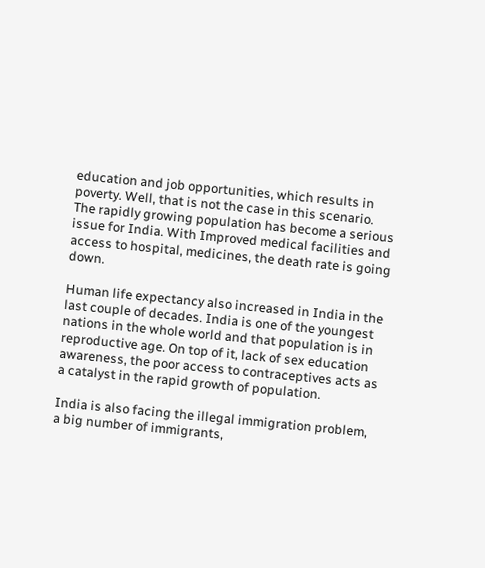education and job opportunities, which results in poverty. Well, that is not the case in this scenario. The rapidly growing population has become a serious issue for India. With Improved medical facilities and access to hospital, medicines, the death rate is going down.

Human life expectancy also increased in India in the last couple of decades. India is one of the youngest nations in the whole world and that population is in reproductive age. On top of it, lack of sex education awareness, the poor access to contraceptives acts as a catalyst in the rapid growth of population.

India is also facing the illegal immigration problem, a big number of immigrants,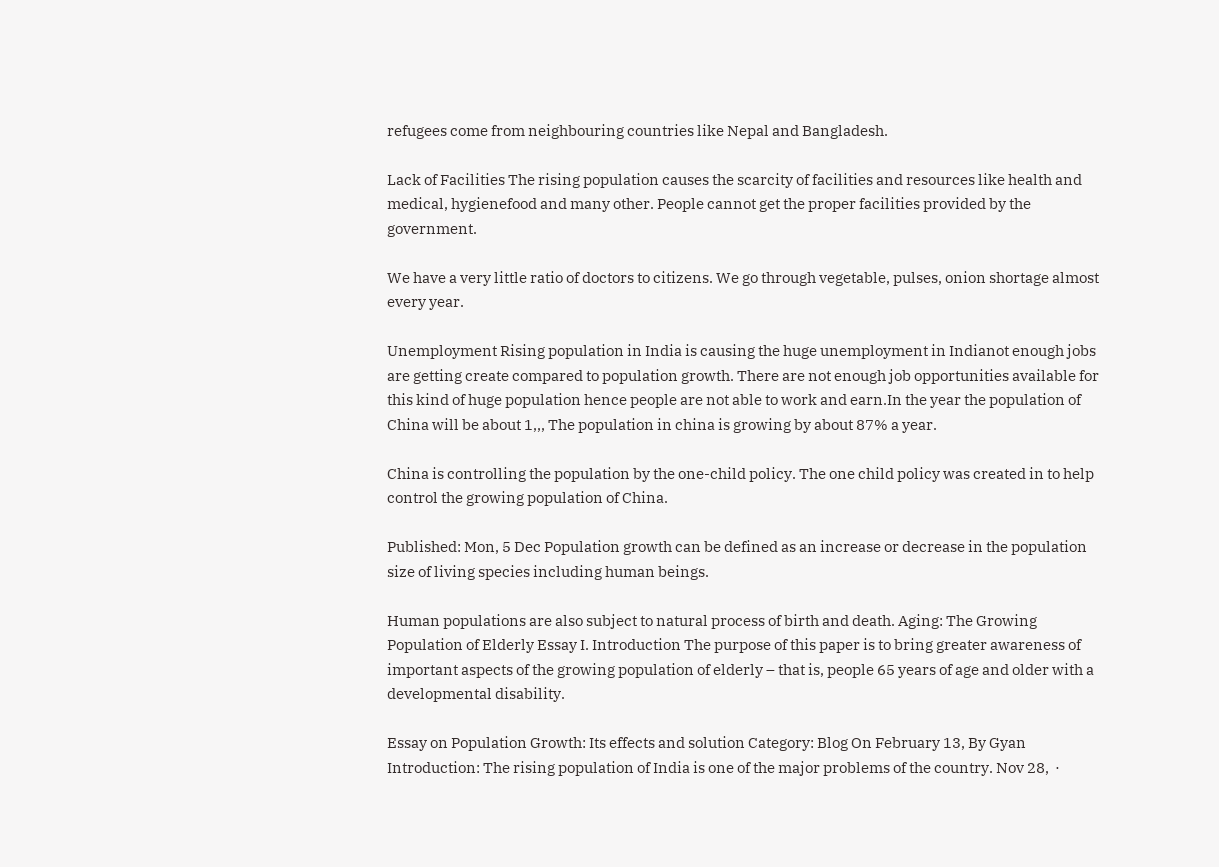refugees come from neighbouring countries like Nepal and Bangladesh.

Lack of Facilities The rising population causes the scarcity of facilities and resources like health and medical, hygienefood and many other. People cannot get the proper facilities provided by the government.

We have a very little ratio of doctors to citizens. We go through vegetable, pulses, onion shortage almost every year.

Unemployment Rising population in India is causing the huge unemployment in Indianot enough jobs are getting create compared to population growth. There are not enough job opportunities available for this kind of huge population hence people are not able to work and earn.In the year the population of China will be about 1,,, The population in china is growing by about 87% a year.

China is controlling the population by the one-child policy. The one child policy was created in to help control the growing population of China.

Published: Mon, 5 Dec Population growth can be defined as an increase or decrease in the population size of living species including human beings.

Human populations are also subject to natural process of birth and death. Aging: The Growing Population of Elderly Essay I. Introduction The purpose of this paper is to bring greater awareness of important aspects of the growing population of elderly – that is, people 65 years of age and older with a developmental disability.

Essay on Population Growth: Its effects and solution Category: Blog On February 13, By Gyan Introduction: The rising population of India is one of the major problems of the country. Nov 28,  ·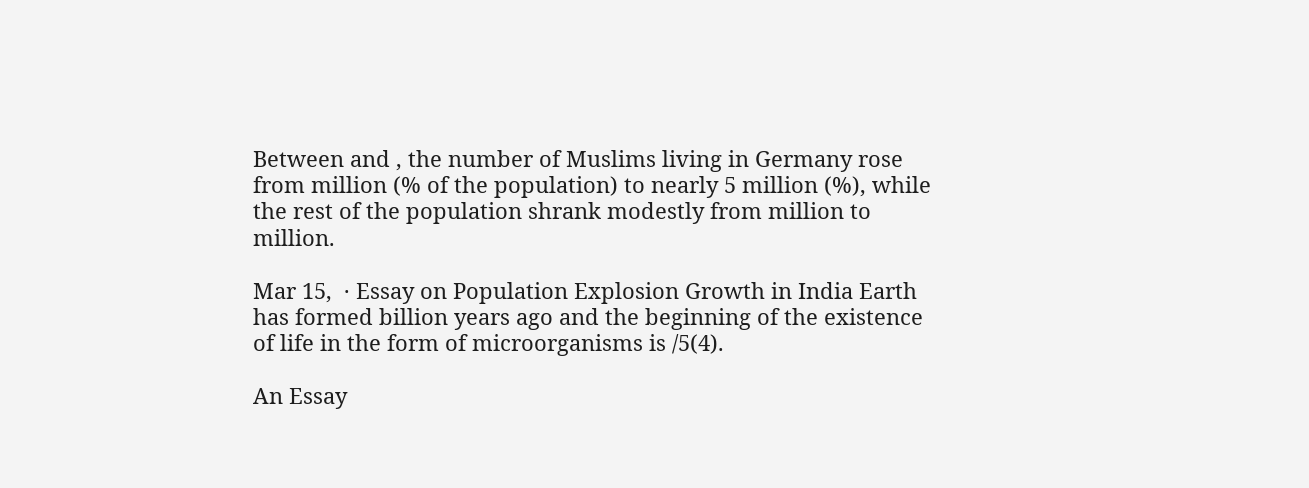Between and , the number of Muslims living in Germany rose from million (% of the population) to nearly 5 million (%), while the rest of the population shrank modestly from million to million.

Mar 15,  · Essay on Population Explosion Growth in India Earth has formed billion years ago and the beginning of the existence of life in the form of microorganisms is /5(4).

An Essay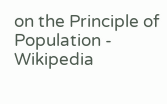on the Principle of Population - Wikipedia